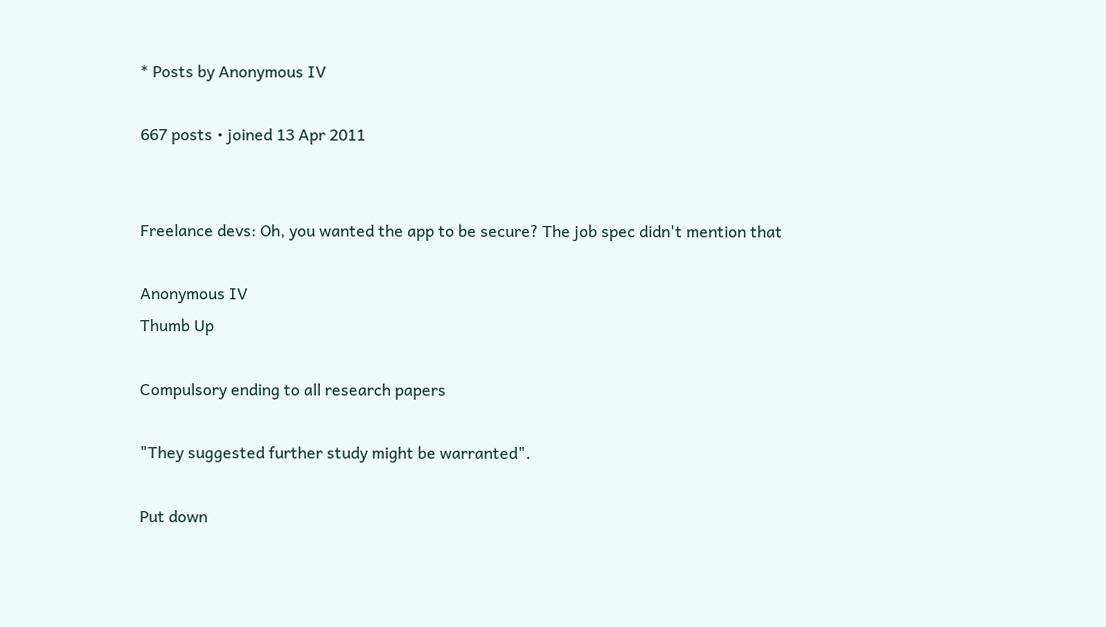* Posts by Anonymous IV

667 posts • joined 13 Apr 2011


Freelance devs: Oh, you wanted the app to be secure? The job spec didn't mention that

Anonymous IV
Thumb Up

Compulsory ending to all research papers

"They suggested further study might be warranted".

Put down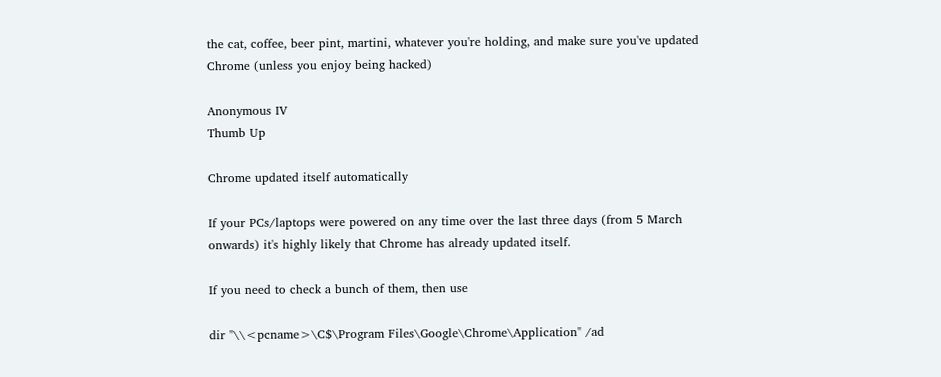the cat, coffee, beer pint, martini, whatever you're holding, and make sure you've updated Chrome (unless you enjoy being hacked)

Anonymous IV
Thumb Up

Chrome updated itself automatically

If your PCs/laptops were powered on any time over the last three days (from 5 March onwards) it's highly likely that Chrome has already updated itself.

If you need to check a bunch of them, then use

dir "\\<pcname>\C$\Program Files\Google\Chrome\Application" /ad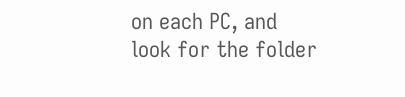on each PC, and look for the folder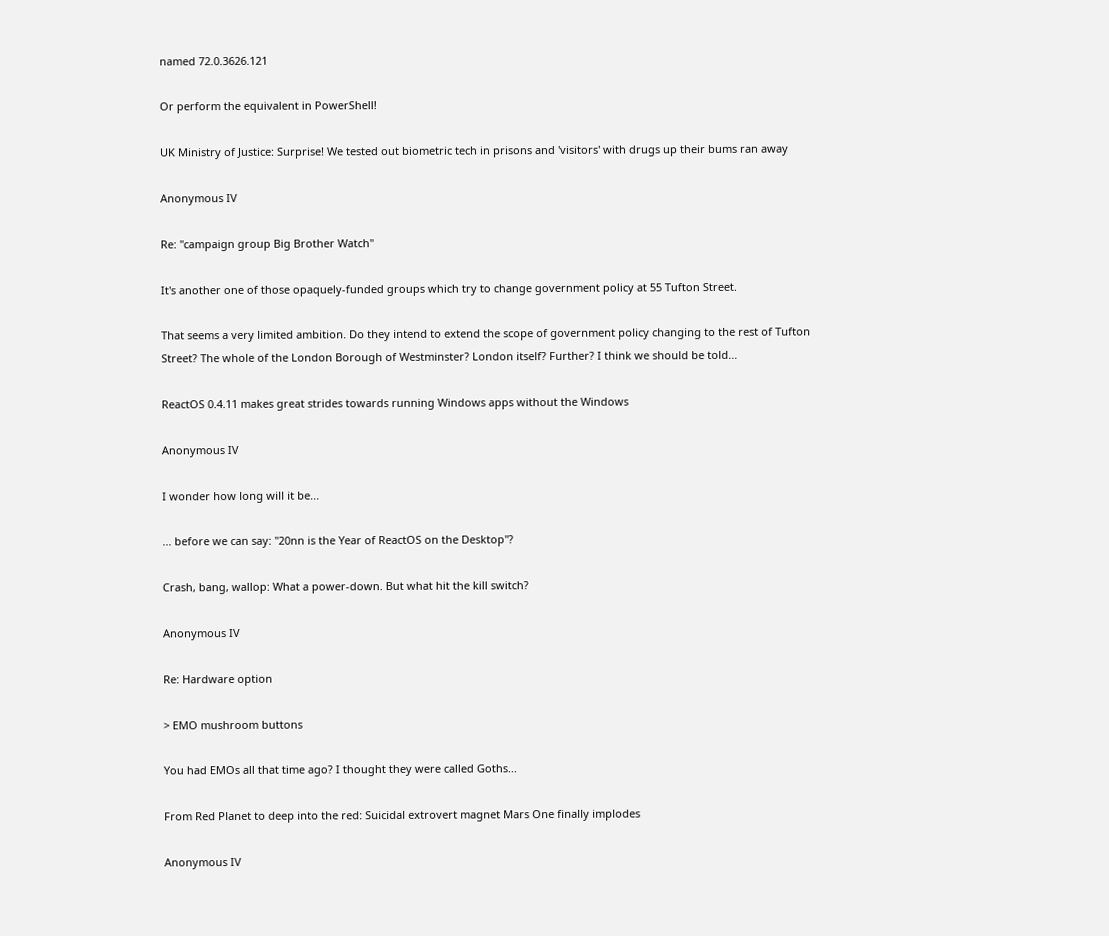named 72.0.3626.121

Or perform the equivalent in PowerShell!

UK Ministry of Justice: Surprise! We tested out biometric tech in prisons and 'visitors' with drugs up their bums ran away

Anonymous IV

Re: "campaign group Big Brother Watch"

It's another one of those opaquely-funded groups which try to change government policy at 55 Tufton Street.

That seems a very limited ambition. Do they intend to extend the scope of government policy changing to the rest of Tufton Street? The whole of the London Borough of Westminster? London itself? Further? I think we should be told...

ReactOS 0.4.11 makes great strides towards running Windows apps without the Windows

Anonymous IV

I wonder how long will it be...

... before we can say: "20nn is the Year of ReactOS on the Desktop"?

Crash, bang, wallop: What a power-down. But what hit the kill switch?

Anonymous IV

Re: Hardware option

> EMO mushroom buttons

You had EMOs all that time ago? I thought they were called Goths...

From Red Planet to deep into the red: Suicidal extrovert magnet Mars One finally implodes

Anonymous IV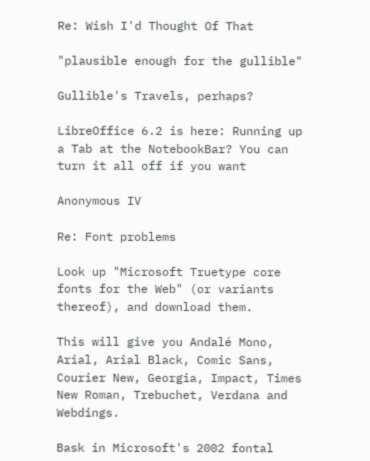Re: Wish I'd Thought Of That

"plausible enough for the gullible"

Gullible's Travels, perhaps?

LibreOffice 6.2 is here: Running up a Tab at the NotebookBar? You can turn it all off if you want

Anonymous IV

Re: Font problems

Look up "Microsoft Truetype core fonts for the Web" (or variants thereof), and download them.

This will give you Andalé Mono, Arial, Arial Black, Comic Sans, Courier New, Georgia, Impact, Times New Roman, Trebuchet, Verdana and Webdings.

Bask in Microsoft's 2002 fontal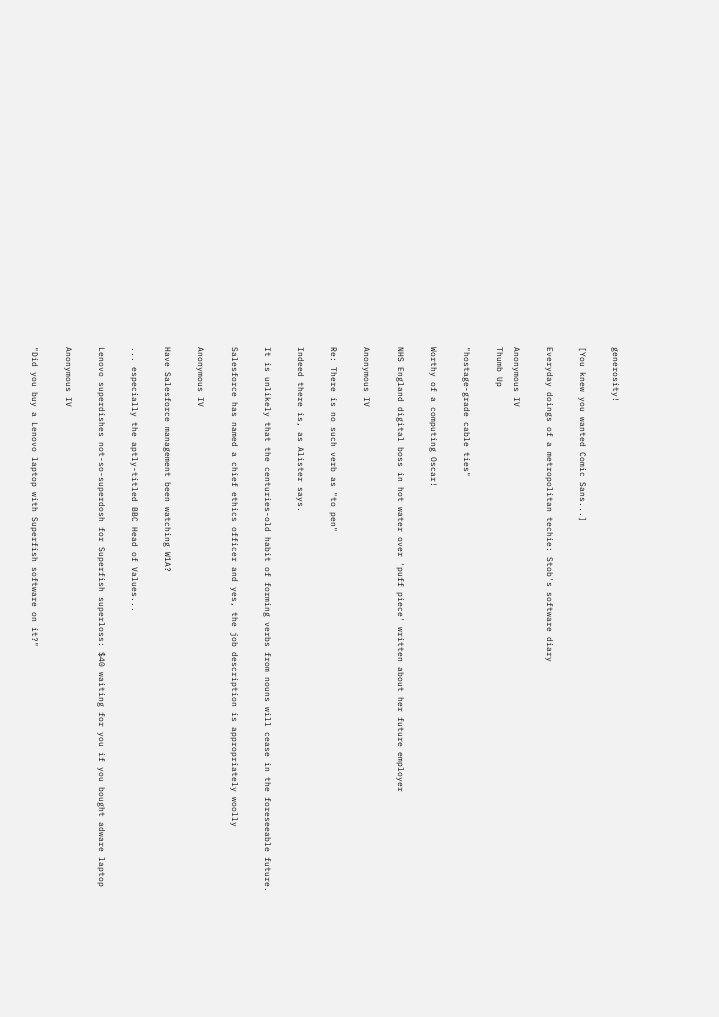generosity!

[You knew you wanted Comic Sans...]

Everyday doings of a metropolitan techie: Stob's software diary

Anonymous IV
Thumb Up

"hostage-grade cable ties"

Worthy of a computing Oscar!

NHS England digital boss in hot water over 'puff piece' written about her future employer

Anonymous IV

Re: There is no such verb as "to pen"

Indeed there is, as Alister says.

It is unlikely that the centuries-old habit of forming verbs from nouns will cease in the foreseeable future.

Salesforce has named a chief ethics officer and yes, the job description is appropriately woolly

Anonymous IV

Have Salesforce management been watching W1A?

... especially the aptly-titled BBC Head of Values...

Lenovo superdishes not-so-superdosh for Superfish superloss: $40 waiting for you if you bought adware laptop

Anonymous IV

"Did you buy a Lenovo laptop with Superfish software on it?"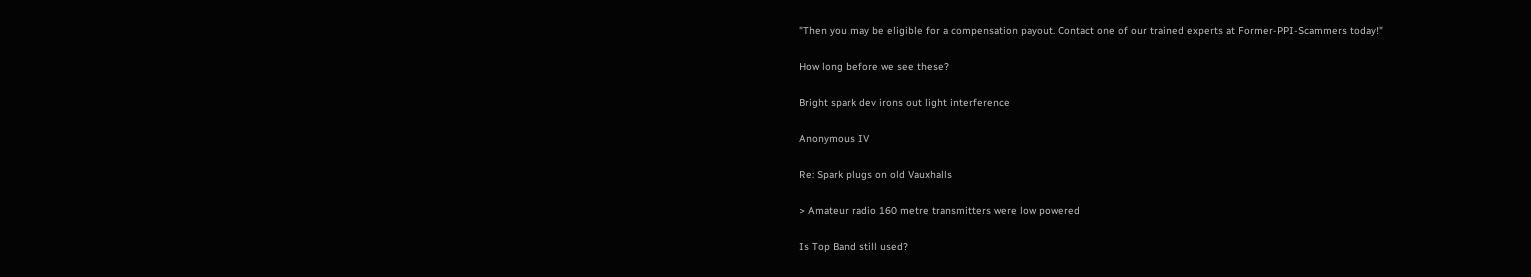"Then you may be eligible for a compensation payout. Contact one of our trained experts at Former-PPI-Scammers today!"

How long before we see these?

Bright spark dev irons out light interference

Anonymous IV

Re: Spark plugs on old Vauxhalls

> Amateur radio 160 metre transmitters were low powered

Is Top Band still used?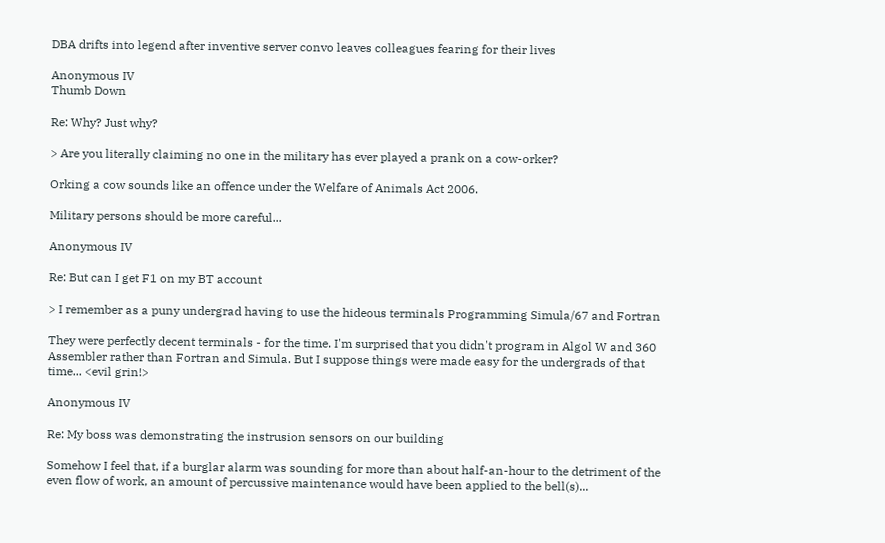DBA drifts into legend after inventive server convo leaves colleagues fearing for their lives

Anonymous IV
Thumb Down

Re: Why? Just why?

> Are you literally claiming no one in the military has ever played a prank on a cow-orker?

Orking a cow sounds like an offence under the Welfare of Animals Act 2006.

Military persons should be more careful...

Anonymous IV

Re: But can I get F1 on my BT account

> I remember as a puny undergrad having to use the hideous terminals Programming Simula/67 and Fortran

They were perfectly decent terminals - for the time. I'm surprised that you didn't program in Algol W and 360 Assembler rather than Fortran and Simula. But I suppose things were made easy for the undergrads of that time... <evil grin!>

Anonymous IV

Re: My boss was demonstrating the instrusion sensors on our building

Somehow I feel that, if a burglar alarm was sounding for more than about half-an-hour to the detriment of the even flow of work, an amount of percussive maintenance would have been applied to the bell(s)...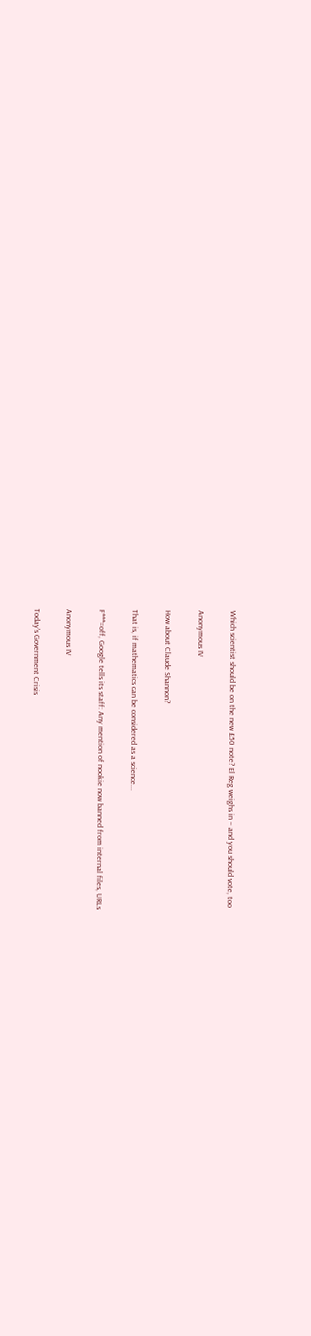Which scientist should be on the new £50 note? El Reg weighs in – and you should vote, too

Anonymous IV

How about Claude Shannon?

That is, if mathematics can be considered as a science...

F***=off, Google tells its staff: Any mention of nookie now banned from internal files, URLs

Anonymous IV

Today's Government Crisis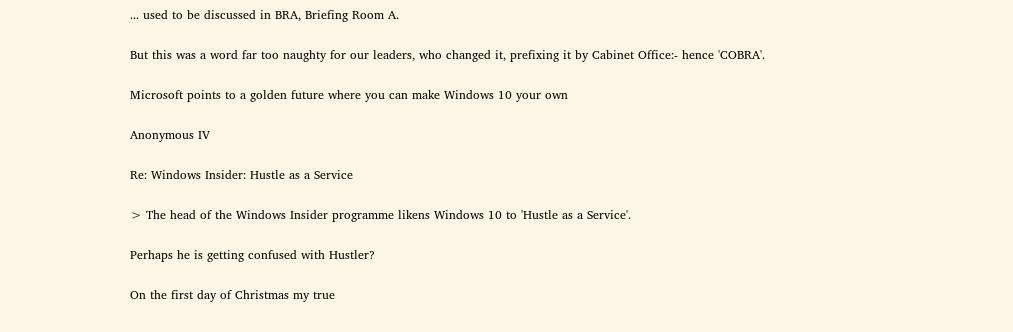... used to be discussed in BRA, Briefing Room A.

But this was a word far too naughty for our leaders, who changed it, prefixing it by Cabinet Office:- hence 'COBRA'.

Microsoft points to a golden future where you can make Windows 10 your own

Anonymous IV

Re: Windows Insider: Hustle as a Service

> The head of the Windows Insider programme likens Windows 10 to 'Hustle as a Service'.

Perhaps he is getting confused with Hustler?

On the first day of Christmas my true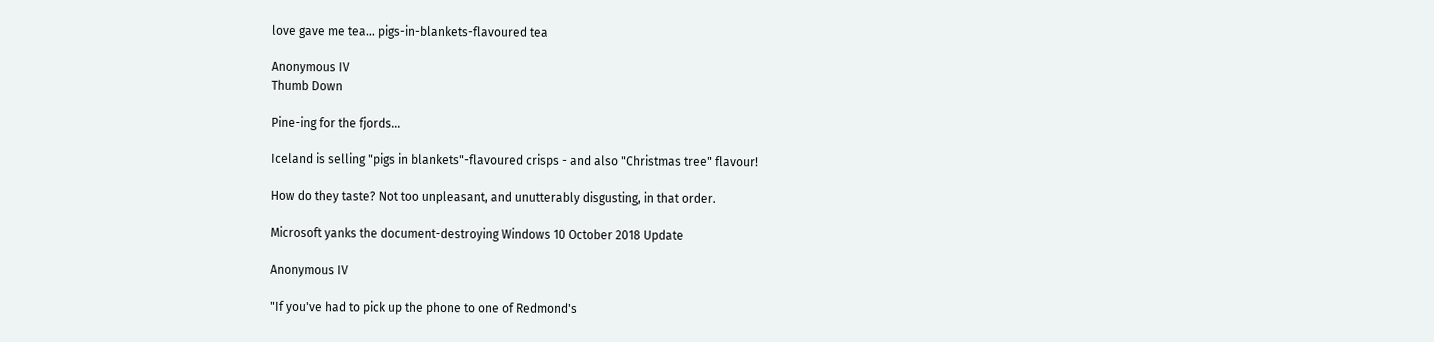love gave me tea... pigs-in-blankets-flavoured tea

Anonymous IV
Thumb Down

Pine-ing for the fjords...

Iceland is selling "pigs in blankets"-flavoured crisps - and also "Christmas tree" flavour!

How do they taste? Not too unpleasant, and unutterably disgusting, in that order.

Microsoft yanks the document-destroying Windows 10 October 2018 Update

Anonymous IV

"If you've had to pick up the phone to one of Redmond's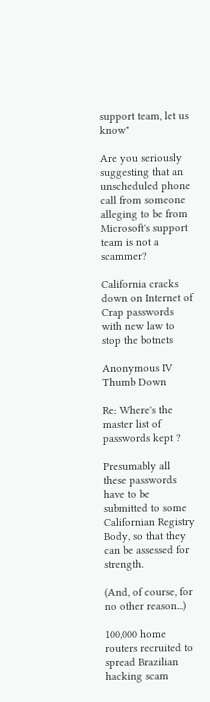support team, let us know"

Are you seriously suggesting that an unscheduled phone call from someone alleging to be from Microsoft's support team is not a scammer?

California cracks down on Internet of Crap passwords with new law to stop the botnets

Anonymous IV
Thumb Down

Re: Where's the master list of passwords kept ?

Presumably all these passwords have to be submitted to some Californian Registry Body, so that they can be assessed for strength.

(And, of course, for no other reason...)

100,000 home routers recruited to spread Brazilian hacking scam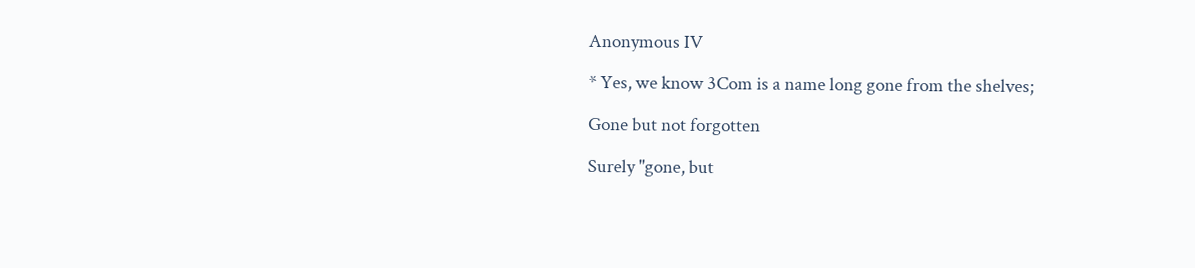Anonymous IV

* Yes, we know 3Com is a name long gone from the shelves;

Gone but not forgotten

Surely "gone, but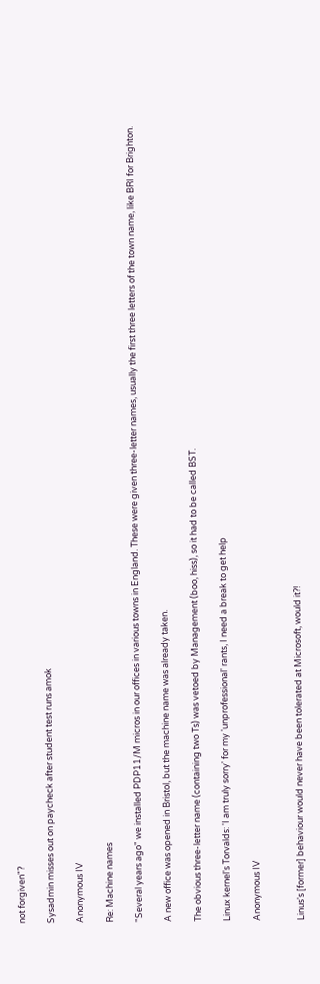not forgiven"?

Sysadmin misses out on paycheck after student test runs amok

Anonymous IV

Re: Machine names

"Several years ago" we installed PDP11/M micros in our offices in various towns in England. These were given three-letter names, usually the first three letters of the town name, like BRI for Brighton.

A new office was opened in Bristol, but the machine name was already taken.

The obvious three-letter name (containing two Ts) was vetoed by Management (boo, hiss), so it had to be called BST.

Linux kernel's Torvalds: 'I am truly sorry' for my 'unprofessional' rants, I need a break to get help

Anonymous IV


Linus's [former] behaviour would never have been tolerated at Microsoft, would it?!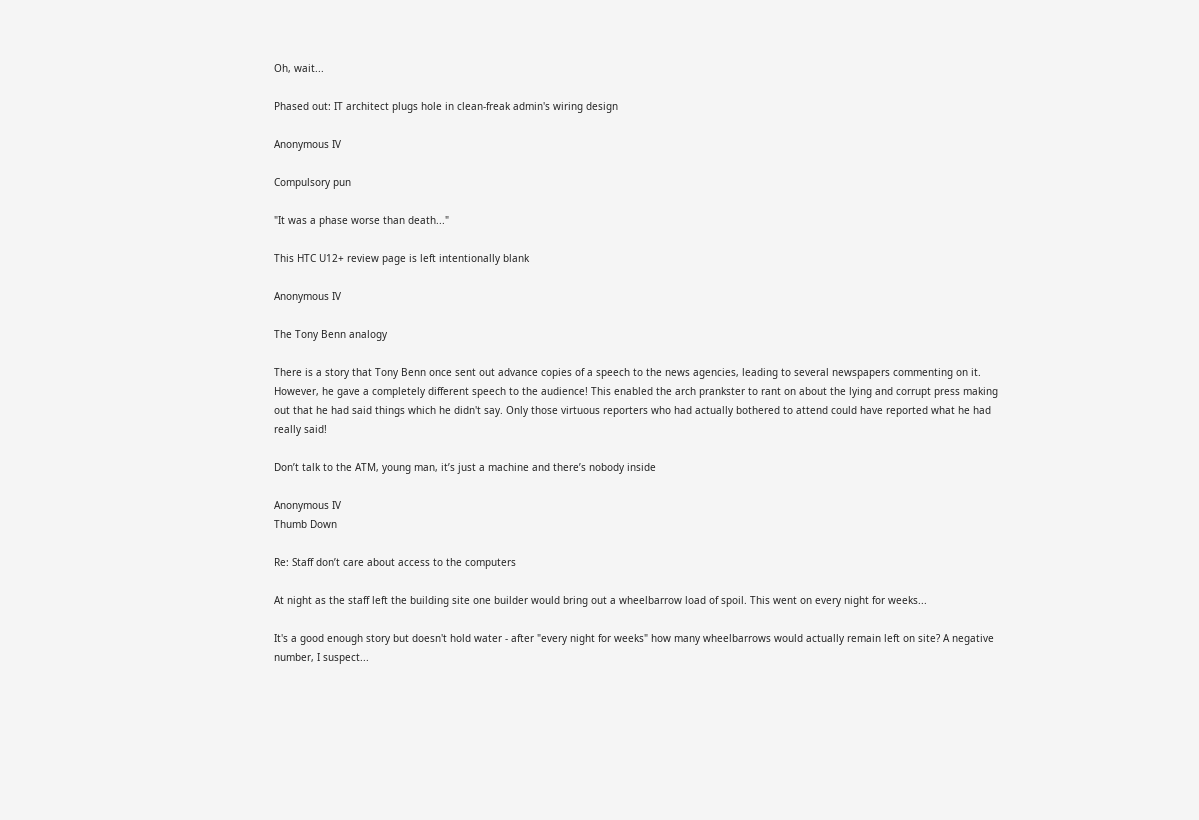Oh, wait...

Phased out: IT architect plugs hole in clean-freak admin's wiring design

Anonymous IV

Compulsory pun

"It was a phase worse than death..."

This HTC U12+ review page is left intentionally blank

Anonymous IV

The Tony Benn analogy

There is a story that Tony Benn once sent out advance copies of a speech to the news agencies, leading to several newspapers commenting on it. However, he gave a completely different speech to the audience! This enabled the arch prankster to rant on about the lying and corrupt press making out that he had said things which he didn't say. Only those virtuous reporters who had actually bothered to attend could have reported what he had really said!

Don’t talk to the ATM, young man, it’s just a machine and there’s nobody inside

Anonymous IV
Thumb Down

Re: Staff don’t care about access to the computers

At night as the staff left the building site one builder would bring out a wheelbarrow load of spoil. This went on every night for weeks...

It's a good enough story but doesn't hold water - after "every night for weeks" how many wheelbarrows would actually remain left on site? A negative number, I suspect...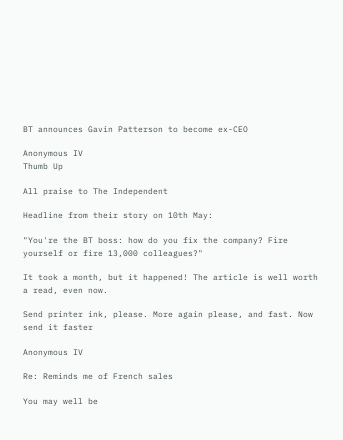BT announces Gavin Patterson to become ex-CEO

Anonymous IV
Thumb Up

All praise to The Independent

Headline from their story on 10th May:

"You're the BT boss: how do you fix the company? Fire yourself or fire 13,000 colleagues?"

It took a month, but it happened! The article is well worth a read, even now.

Send printer ink, please. More again please, and fast. Now send it faster

Anonymous IV

Re: Reminds me of French sales

You may well be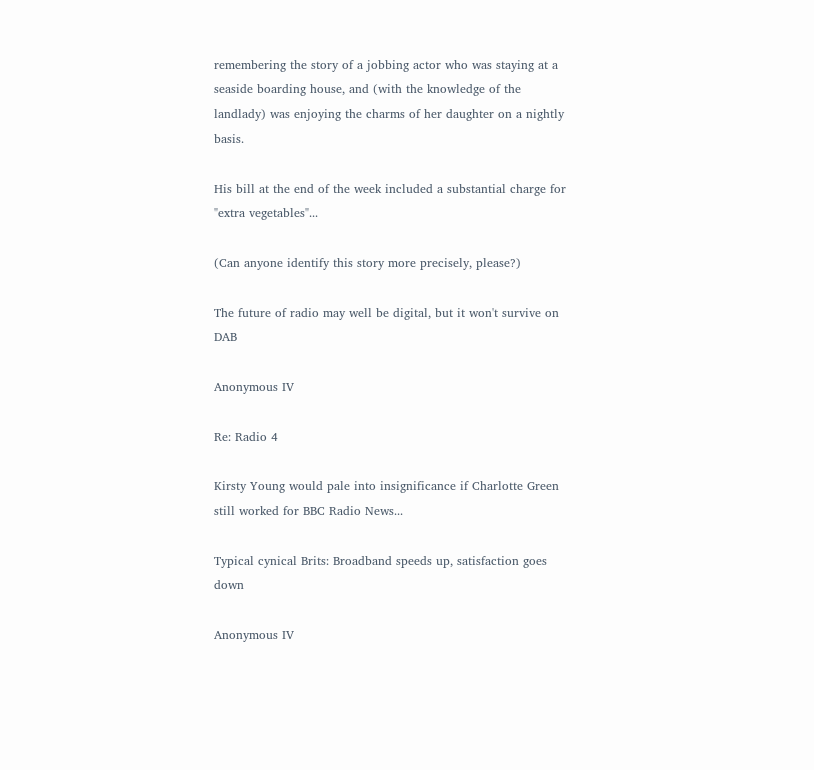remembering the story of a jobbing actor who was staying at a seaside boarding house, and (with the knowledge of the landlady) was enjoying the charms of her daughter on a nightly basis.

His bill at the end of the week included a substantial charge for "extra vegetables"...

(Can anyone identify this story more precisely, please?)

The future of radio may well be digital, but it won't survive on DAB

Anonymous IV

Re: Radio 4

Kirsty Young would pale into insignificance if Charlotte Green still worked for BBC Radio News...

Typical cynical Brits: Broadband speeds up, satisfaction goes down

Anonymous IV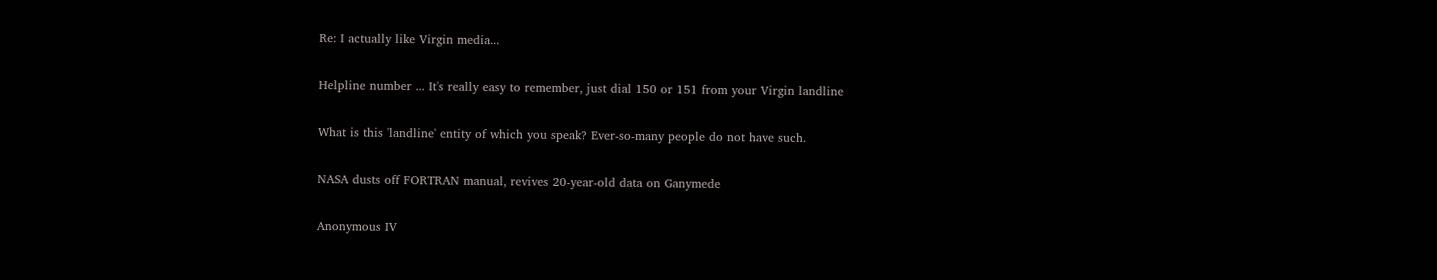Re: I actually like Virgin media...

Helpline number ... It's really easy to remember, just dial 150 or 151 from your Virgin landline

What is this 'landline' entity of which you speak? Ever-so-many people do not have such.

NASA dusts off FORTRAN manual, revives 20-year-old data on Ganymede

Anonymous IV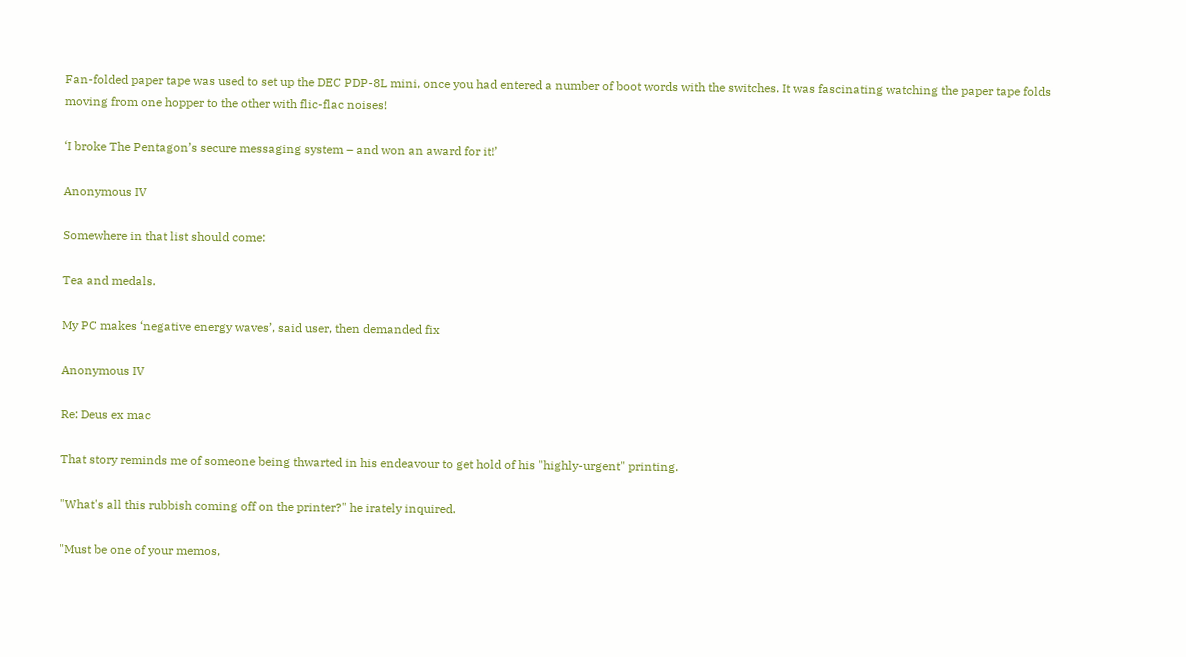Fan-folded paper tape was used to set up the DEC PDP-8L mini, once you had entered a number of boot words with the switches. It was fascinating watching the paper tape folds moving from one hopper to the other with flic-flac noises!

‘I broke The Pentagon’s secure messaging system – and won an award for it!’

Anonymous IV

Somewhere in that list should come:

Tea and medals.

My PC makes ‘negative energy waves’, said user, then demanded fix

Anonymous IV

Re: Deus ex mac

That story reminds me of someone being thwarted in his endeavour to get hold of his "highly-urgent" printing.

"What's all this rubbish coming off on the printer?" he irately inquired.

"Must be one of your memos,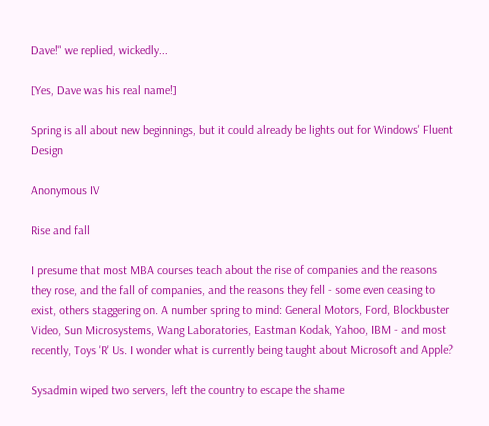Dave!" we replied, wickedly...

[Yes, Dave was his real name!]

Spring is all about new beginnings, but it could already be lights out for Windows' Fluent Design

Anonymous IV

Rise and fall

I presume that most MBA courses teach about the rise of companies and the reasons they rose, and the fall of companies, and the reasons they fell - some even ceasing to exist, others staggering on. A number spring to mind: General Motors, Ford, Blockbuster Video, Sun Microsystems, Wang Laboratories, Eastman Kodak, Yahoo, IBM - and most recently, Toys 'R' Us. I wonder what is currently being taught about Microsoft and Apple?

Sysadmin wiped two servers, left the country to escape the shame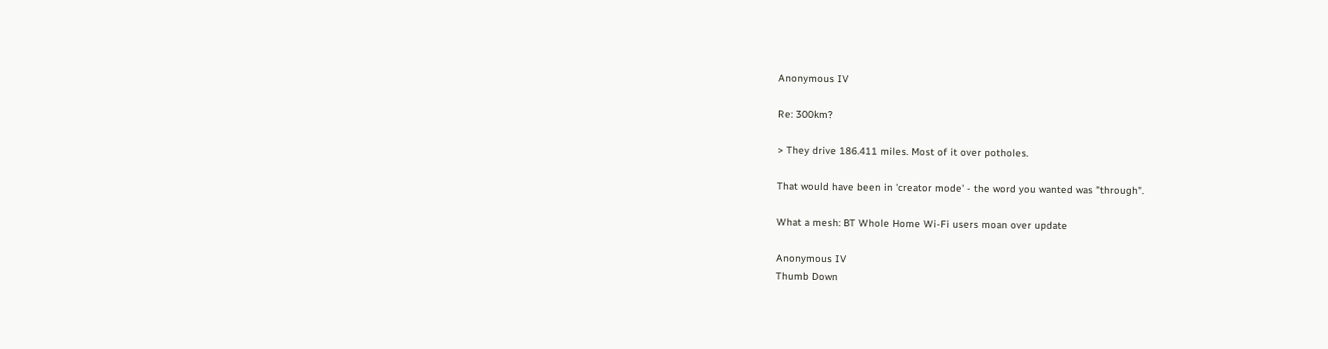Anonymous IV

Re: 300km?

> They drive 186.411 miles. Most of it over potholes.

That would have been in 'creator mode' - the word you wanted was "through".

What a mesh: BT Whole Home Wi-Fi users moan over update

Anonymous IV
Thumb Down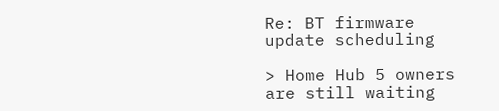Re: BT firmware update scheduling

> Home Hub 5 owners are still waiting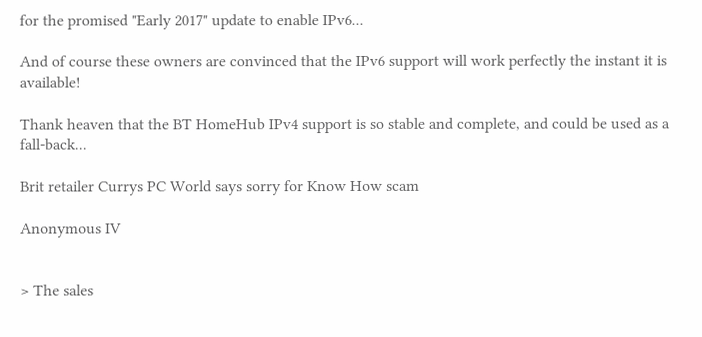for the promised "Early 2017" update to enable IPv6...

And of course these owners are convinced that the IPv6 support will work perfectly the instant it is available!

Thank heaven that the BT HomeHub IPv4 support is so stable and complete, and could be used as a fall-back...

Brit retailer Currys PC World says sorry for Know How scam

Anonymous IV


> The sales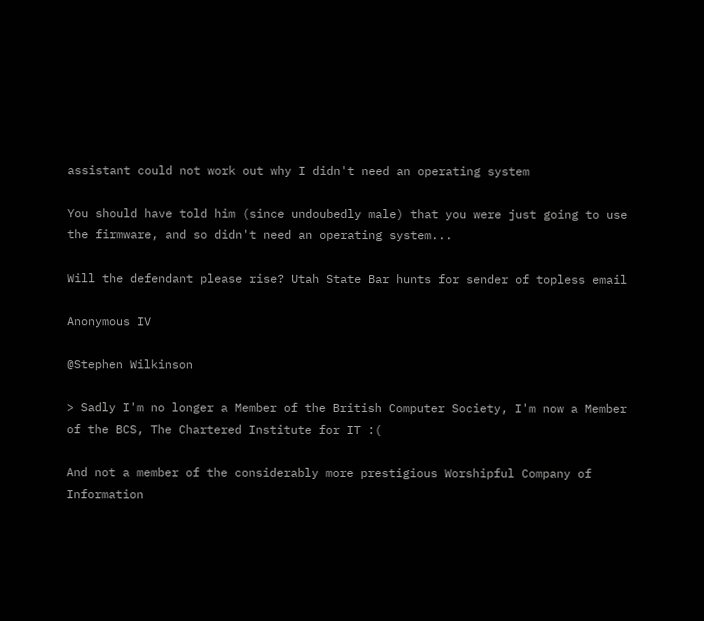assistant could not work out why I didn't need an operating system

You should have told him (since undoubedly male) that you were just going to use the firmware, and so didn't need an operating system...

Will the defendant please rise? Utah State Bar hunts for sender of topless email

Anonymous IV

@Stephen Wilkinson

> Sadly I'm no longer a Member of the British Computer Society, I'm now a Member of the BCS, The Chartered Institute for IT :(

And not a member of the considerably more prestigious Worshipful Company of Information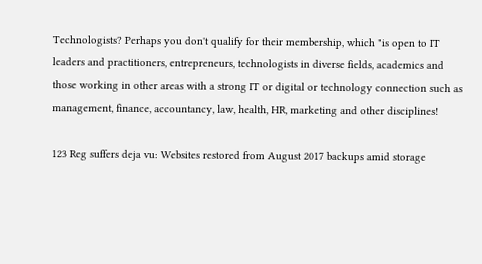Technologists? Perhaps you don't qualify for their membership, which "is open to IT leaders and practitioners, entrepreneurs, technologists in diverse fields, academics and those working in other areas with a strong IT or digital or technology connection such as management, finance, accountancy, law, health, HR, marketing and other disciplines!

123 Reg suffers deja vu: Websites restored from August 2017 backups amid storage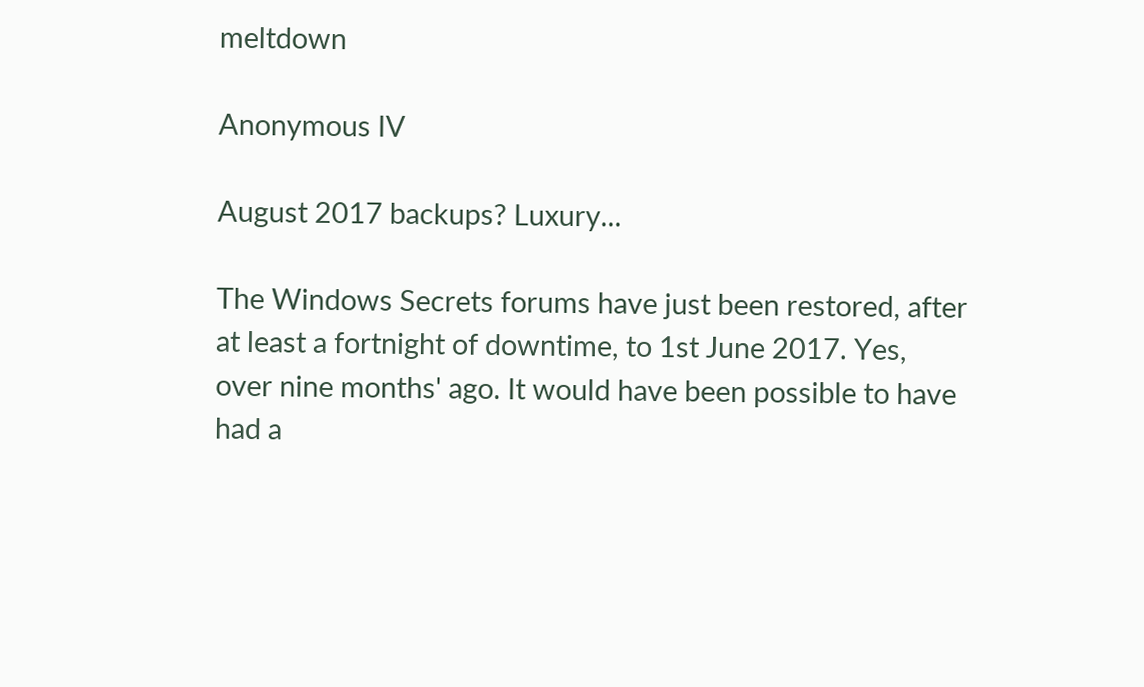meltdown

Anonymous IV

August 2017 backups? Luxury...

The Windows Secrets forums have just been restored, after at least a fortnight of downtime, to 1st June 2017. Yes, over nine months' ago. It would have been possible to have had a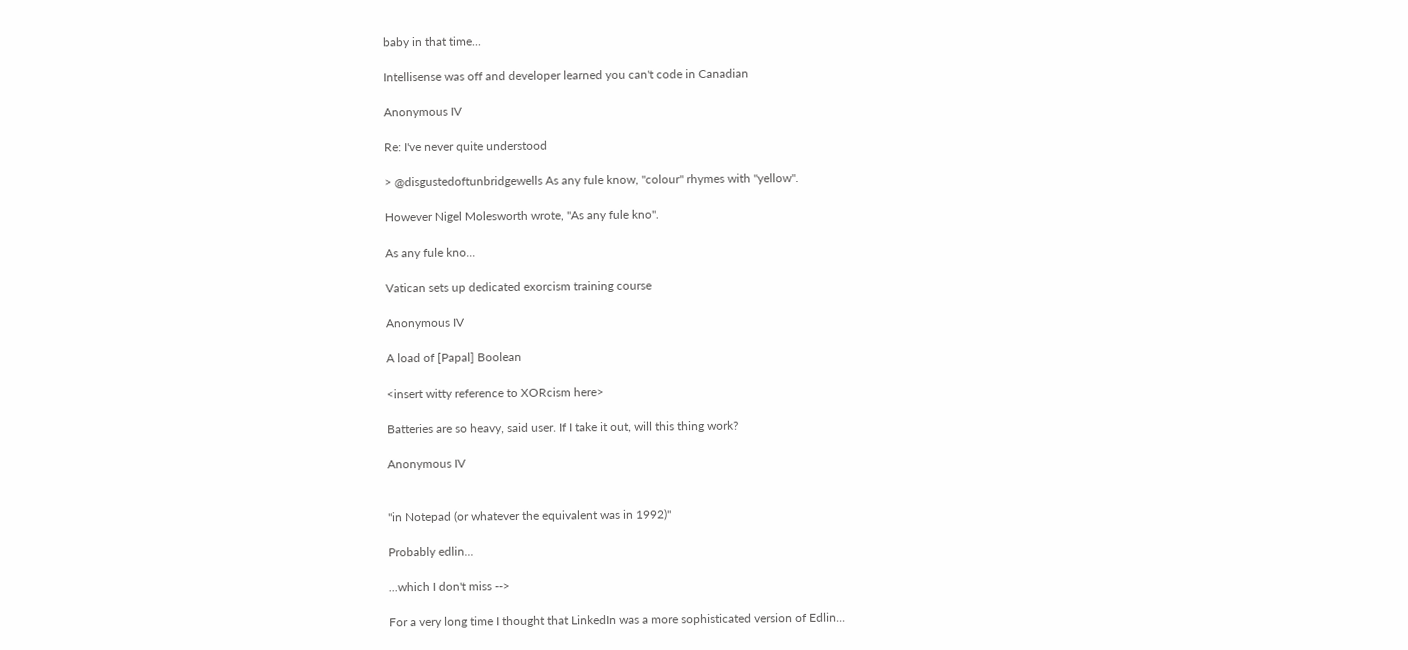baby in that time...

Intellisense was off and developer learned you can't code in Canadian

Anonymous IV

Re: I've never quite understood

> @disgustedoftunbridgewells As any fule know, "colour" rhymes with "yellow".

However Nigel Molesworth wrote, "As any fule kno".

As any fule kno...

Vatican sets up dedicated exorcism training course

Anonymous IV

A load of [Papal] Boolean

<insert witty reference to XORcism here>

Batteries are so heavy, said user. If I take it out, will this thing work?

Anonymous IV


"in Notepad (or whatever the equivalent was in 1992)"

Probably edlin...

...which I don't miss -->

For a very long time I thought that LinkedIn was a more sophisticated version of Edlin...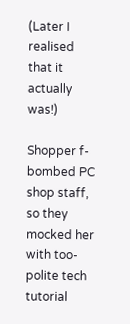(Later I realised that it actually was!)

Shopper f-bombed PC shop staff, so they mocked her with too-polite tech tutorial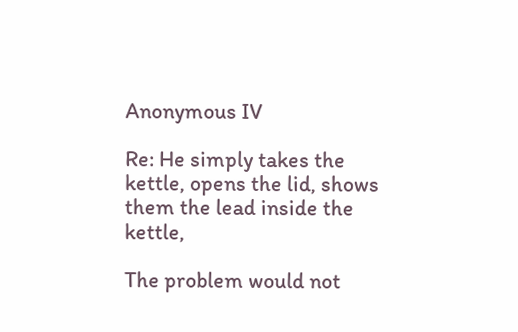Anonymous IV

Re: He simply takes the kettle, opens the lid, shows them the lead inside the kettle,

The problem would not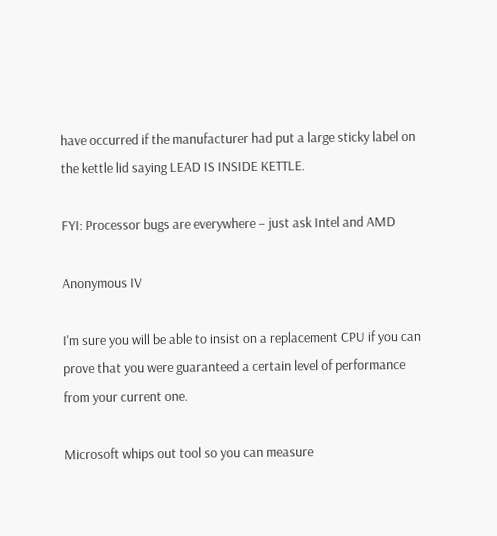have occurred if the manufacturer had put a large sticky label on the kettle lid saying LEAD IS INSIDE KETTLE.

FYI: Processor bugs are everywhere – just ask Intel and AMD

Anonymous IV

I'm sure you will be able to insist on a replacement CPU if you can prove that you were guaranteed a certain level of performance from your current one.

Microsoft whips out tool so you can measure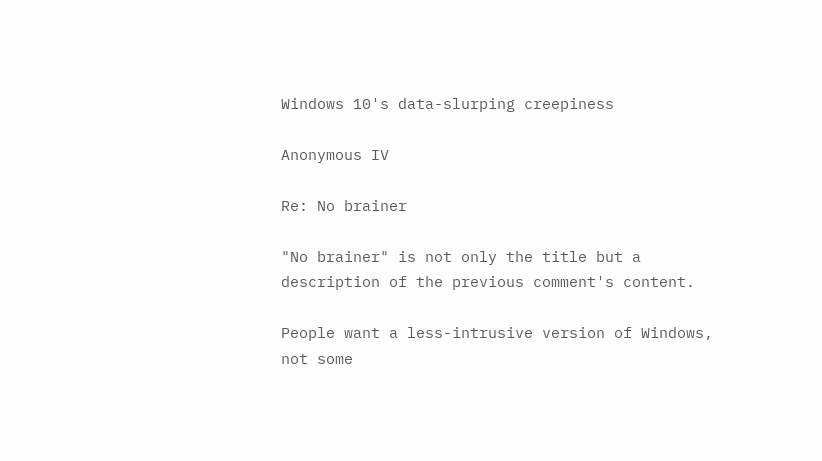Windows 10's data-slurping creepiness

Anonymous IV

Re: No brainer

"No brainer" is not only the title but a description of the previous comment's content.

People want a less-intrusive version of Windows, not some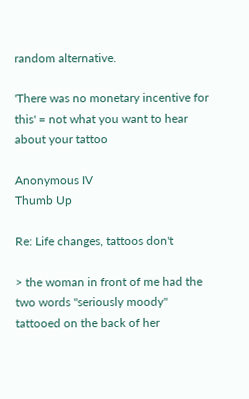random alternative.

'There was no monetary incentive for this' = not what you want to hear about your tattoo

Anonymous IV
Thumb Up

Re: Life changes, tattoos don't

> the woman in front of me had the two words "seriously moody" tattooed on the back of her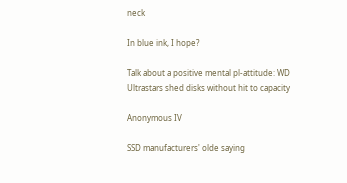neck

In blue ink, I hope?

Talk about a positive mental pl-attitude: WD Ultrastars shed disks without hit to capacity

Anonymous IV

SSD manufacturers' olde saying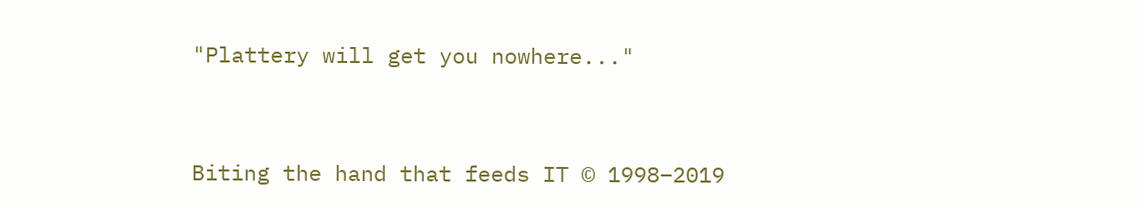"Plattery will get you nowhere..."


Biting the hand that feeds IT © 1998–2019